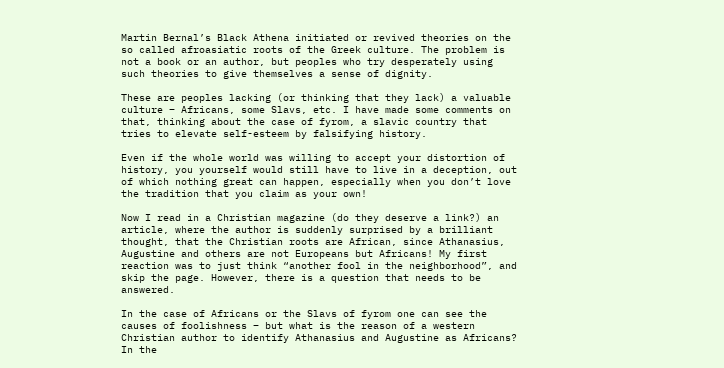Martin Bernal’s Black Athena initiated or revived theories on the so called afroasiatic roots of the Greek culture. The problem is not a book or an author, but peoples who try desperately using such theories to give themselves a sense of dignity.

These are peoples lacking (or thinking that they lack) a valuable culture – Africans, some Slavs, etc. I have made some comments on that, thinking about the case of fyrom, a slavic country that tries to elevate self-esteem by falsifying history.

Even if the whole world was willing to accept your distortion of history, you yourself would still have to live in a deception, out of which nothing great can happen, especially when you don’t love the tradition that you claim as your own!

Now I read in a Christian magazine (do they deserve a link?) an article, where the author is suddenly surprised by a brilliant thought, that the Christian roots are African, since Athanasius, Augustine and others are not Europeans but Africans! My first reaction was to just think “another fool in the neighborhood”, and skip the page. However, there is a question that needs to be answered.

In the case of Africans or the Slavs of fyrom one can see the causes of foolishness – but what is the reason of a western Christian author to identify Athanasius and Augustine as Africans? In the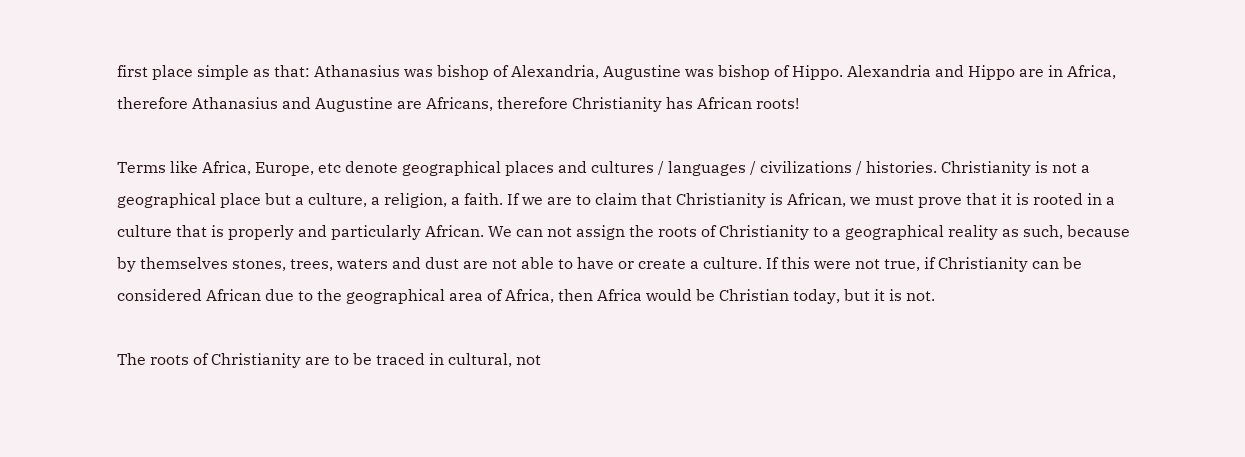first place simple as that: Athanasius was bishop of Alexandria, Augustine was bishop of Hippo. Alexandria and Hippo are in Africa, therefore Athanasius and Augustine are Africans, therefore Christianity has African roots!

Terms like Africa, Europe, etc denote geographical places and cultures / languages / civilizations / histories. Christianity is not a geographical place but a culture, a religion, a faith. If we are to claim that Christianity is African, we must prove that it is rooted in a culture that is properly and particularly African. We can not assign the roots of Christianity to a geographical reality as such, because by themselves stones, trees, waters and dust are not able to have or create a culture. If this were not true, if Christianity can be considered African due to the geographical area of Africa, then Africa would be Christian today, but it is not.

The roots of Christianity are to be traced in cultural, not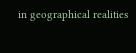in geographical realities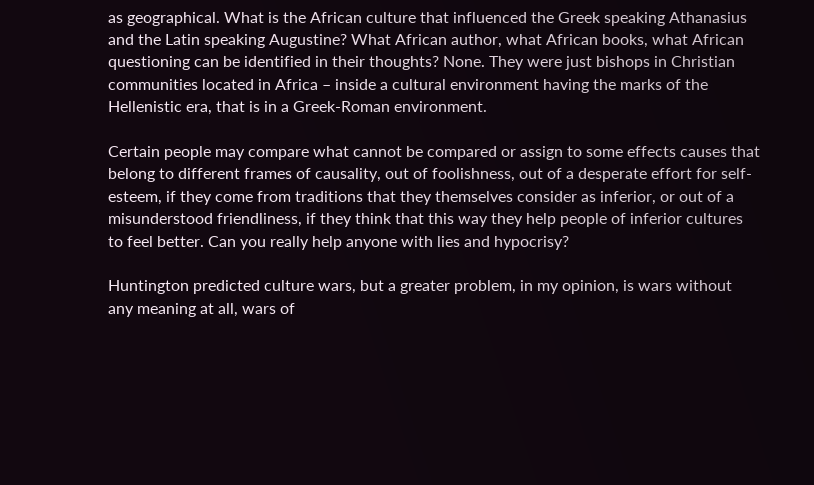as geographical. What is the African culture that influenced the Greek speaking Athanasius and the Latin speaking Augustine? What African author, what African books, what African questioning can be identified in their thoughts? None. They were just bishops in Christian communities located in Africa – inside a cultural environment having the marks of the Hellenistic era, that is in a Greek-Roman environment.

Certain people may compare what cannot be compared or assign to some effects causes that belong to different frames of causality, out of foolishness, out of a desperate effort for self-esteem, if they come from traditions that they themselves consider as inferior, or out of a misunderstood friendliness, if they think that this way they help people of inferior cultures to feel better. Can you really help anyone with lies and hypocrisy?

Huntington predicted culture wars, but a greater problem, in my opinion, is wars without any meaning at all, wars of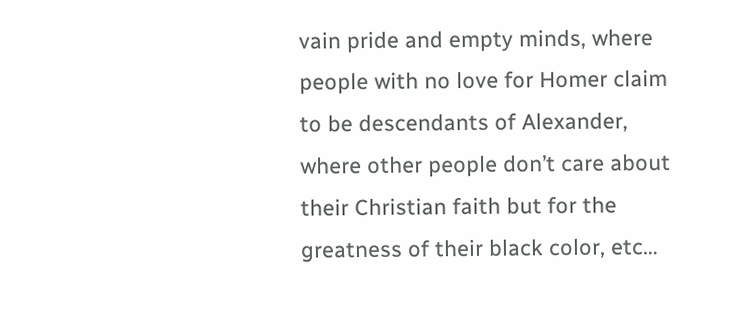vain pride and empty minds, where people with no love for Homer claim to be descendants of Alexander, where other people don’t care about their Christian faith but for the greatness of their black color, etc…